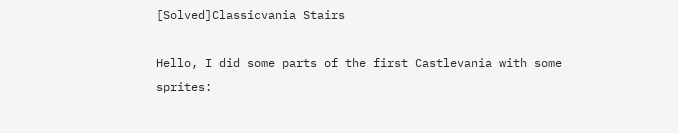[Solved]Classicvania Stairs

Hello, I did some parts of the first Castlevania with some sprites: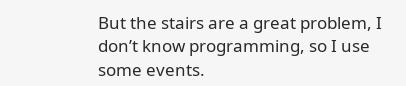But the stairs are a great problem, I don’t know programming, so I use some events.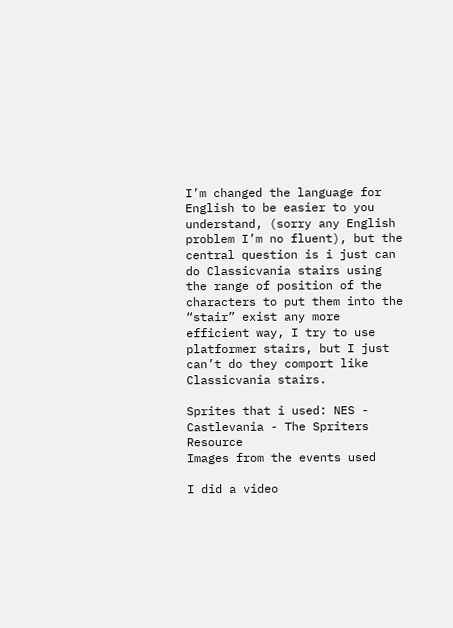I’m changed the language for English to be easier to you understand, (sorry any English problem I’m no fluent), but the central question is i just can do Classicvania stairs using the range of position of the characters to put them into the “stair” exist any more efficient way, I try to use platformer stairs, but I just can’t do they comport like Classicvania stairs.

Sprites that i used: NES - Castlevania - The Spriters Resource
Images from the events used

I did a video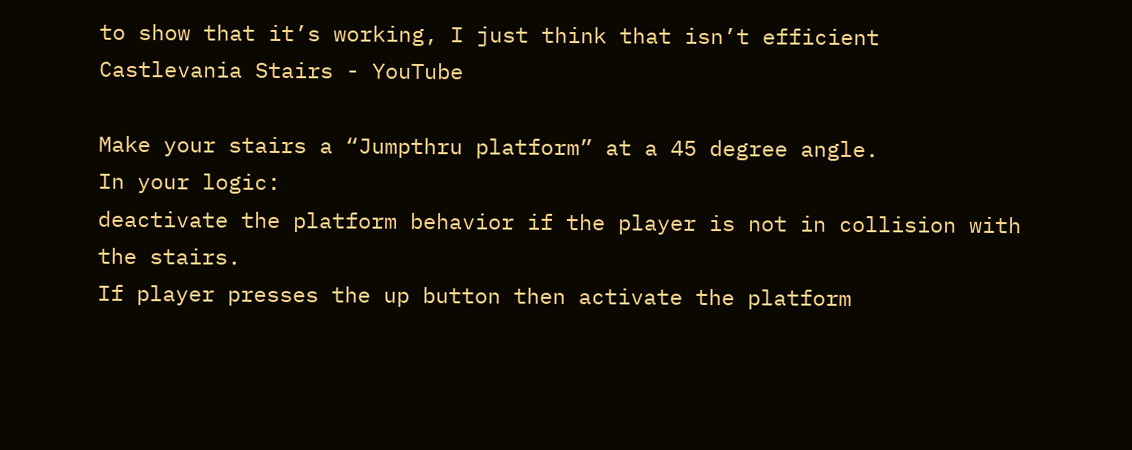to show that it’s working, I just think that isn’t efficient Castlevania Stairs - YouTube

Make your stairs a “Jumpthru platform” at a 45 degree angle.
In your logic:
deactivate the platform behavior if the player is not in collision with the stairs.
If player presses the up button then activate the platform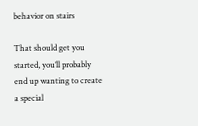behavior on stairs

That should get you started, you’ll probably end up wanting to create a special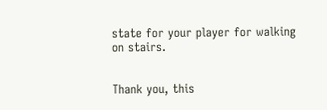state for your player for walking on stairs.


Thank you, this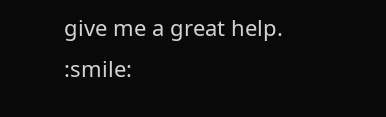give me a great help. :smile: